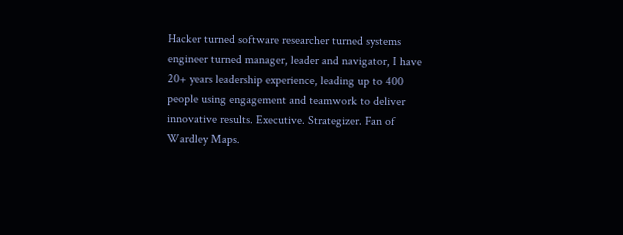Hacker turned software researcher turned systems engineer turned manager, leader and navigator, I have 20+ years leadership experience, leading up to 400 people using engagement and teamwork to deliver innovative results. Executive. Strategizer. Fan of Wardley Maps.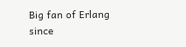Big fan of Erlang since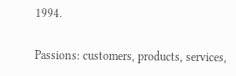1994.

Passions: customers, products, services,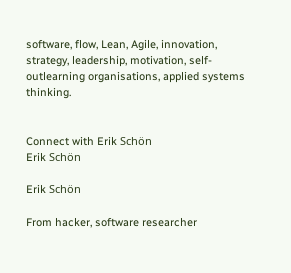software, flow, Lean, Agile, innovation, strategy, leadership, motivation, self-outlearning organisations, applied systems thinking.


Connect with Erik Schön
Erik Schön

Erik Schön

From hacker, software researcher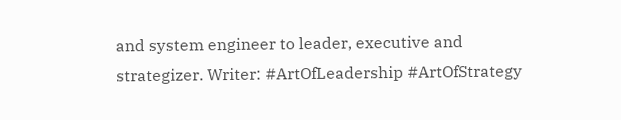and system engineer to leader, executive and strategizer. Writer: #ArtOfLeadership #ArtOfStrategy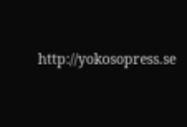http://yokosopress.se